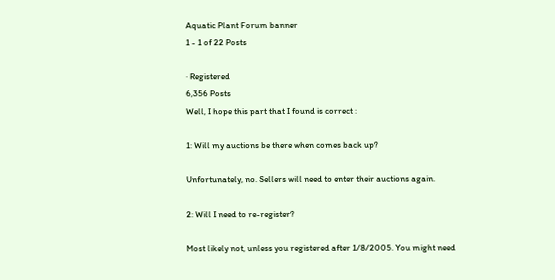Aquatic Plant Forum banner
1 - 1 of 22 Posts

· Registered
6,356 Posts
Well, I hope this part that I found is correct :

1: Will my auctions be there when comes back up?

Unfortunately, no. Sellers will need to enter their auctions again.

2: Will I need to re-register?

Most likely not, unless you registered after 1/8/2005. You might need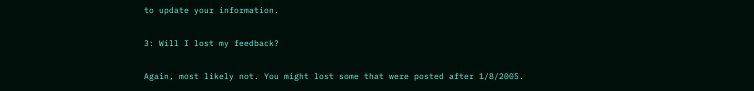to update your information.

3: Will I lost my feedback?

Again, most likely not. You might lost some that were posted after 1/8/2005.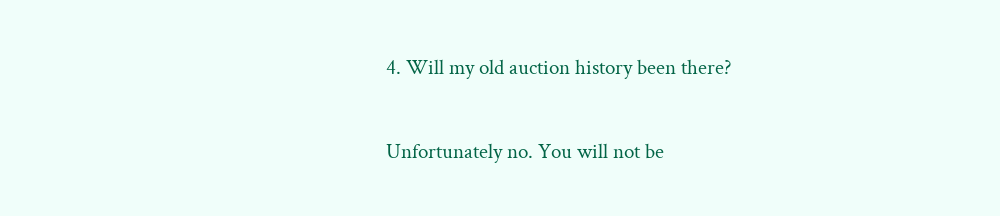4. Will my old auction history been there?

Unfortunately no. You will not be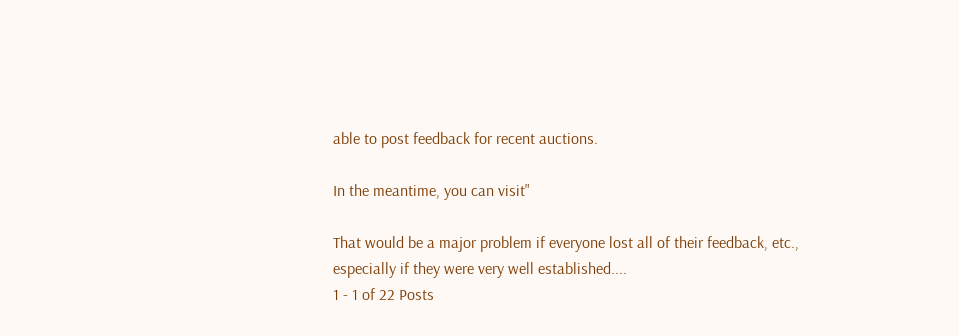able to post feedback for recent auctions.

In the meantime, you can visit"

That would be a major problem if everyone lost all of their feedback, etc., especially if they were very well established....
1 - 1 of 22 Posts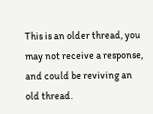This is an older thread, you may not receive a response, and could be reviving an old thread.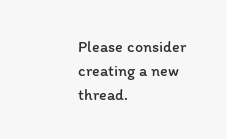Please consider creating a new thread.